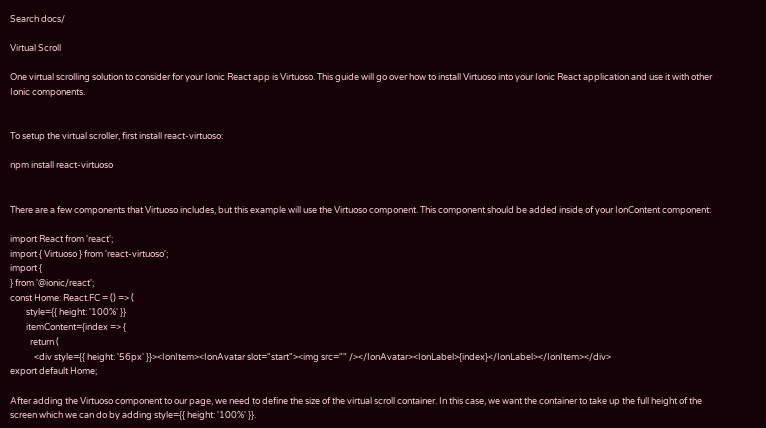Search docs/

Virtual Scroll

One virtual scrolling solution to consider for your Ionic React app is Virtuoso. This guide will go over how to install Virtuoso into your Ionic React application and use it with other Ionic components.


To setup the virtual scroller, first install react-virtuoso:

npm install react-virtuoso


There are a few components that Virtuoso includes, but this example will use the Virtuoso component. This component should be added inside of your IonContent component:

import React from 'react';
import { Virtuoso } from 'react-virtuoso';
import {
} from '@ionic/react';
const Home: React.FC = () => (
        style={{ height: '100%' }}
        itemContent={index => {
          return (
            <div style={{ height: '56px' }}><IonItem><IonAvatar slot="start"><img src="" /></IonAvatar><IonLabel>{index}</IonLabel></IonItem></div>
export default Home;

After adding the Virtuoso component to our page, we need to define the size of the virtual scroll container. In this case, we want the container to take up the full height of the screen which we can do by adding style={{ height: '100%' }}.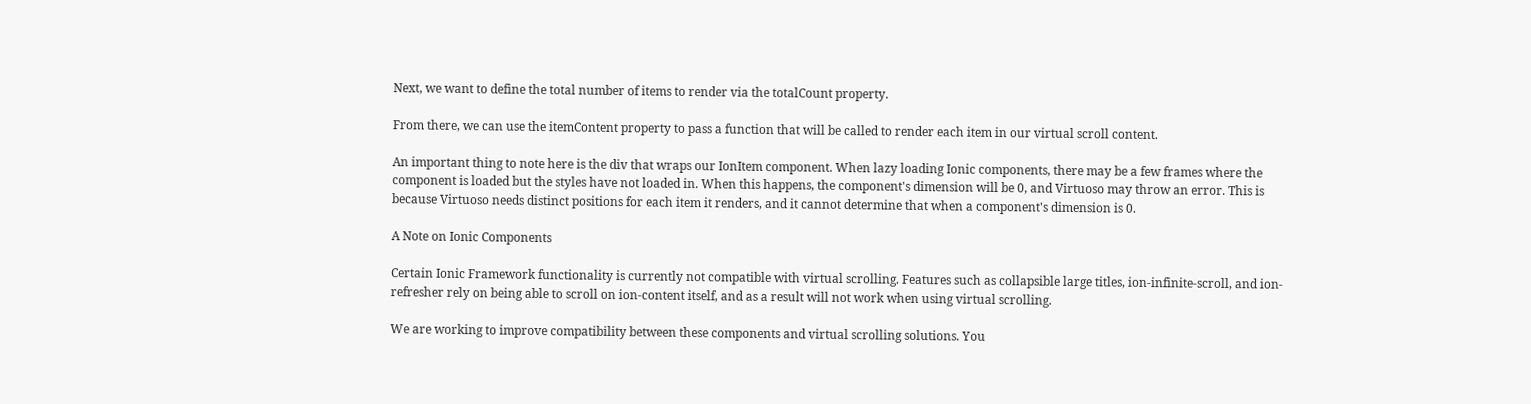Next, we want to define the total number of items to render via the totalCount property.

From there, we can use the itemContent property to pass a function that will be called to render each item in our virtual scroll content.

An important thing to note here is the div that wraps our IonItem component. When lazy loading Ionic components, there may be a few frames where the component is loaded but the styles have not loaded in. When this happens, the component's dimension will be 0, and Virtuoso may throw an error. This is because Virtuoso needs distinct positions for each item it renders, and it cannot determine that when a component's dimension is 0.

A Note on Ionic Components

Certain Ionic Framework functionality is currently not compatible with virtual scrolling. Features such as collapsible large titles, ion-infinite-scroll, and ion-refresher rely on being able to scroll on ion-content itself, and as a result will not work when using virtual scrolling.

We are working to improve compatibility between these components and virtual scrolling solutions. You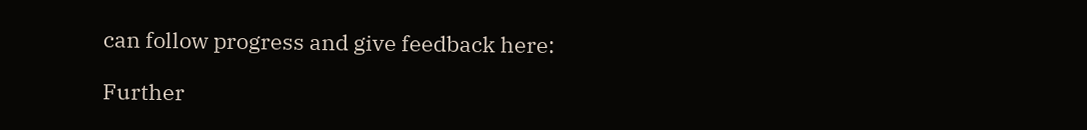can follow progress and give feedback here:

Further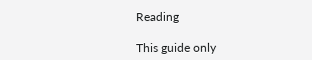Reading

This guide only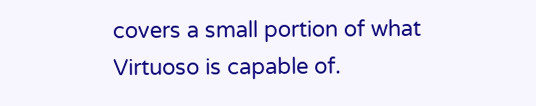covers a small portion of what Virtuoso is capable of.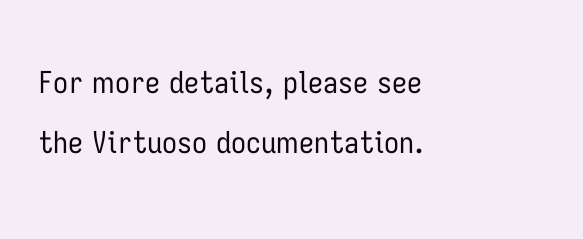For more details, please see the Virtuoso documentation.